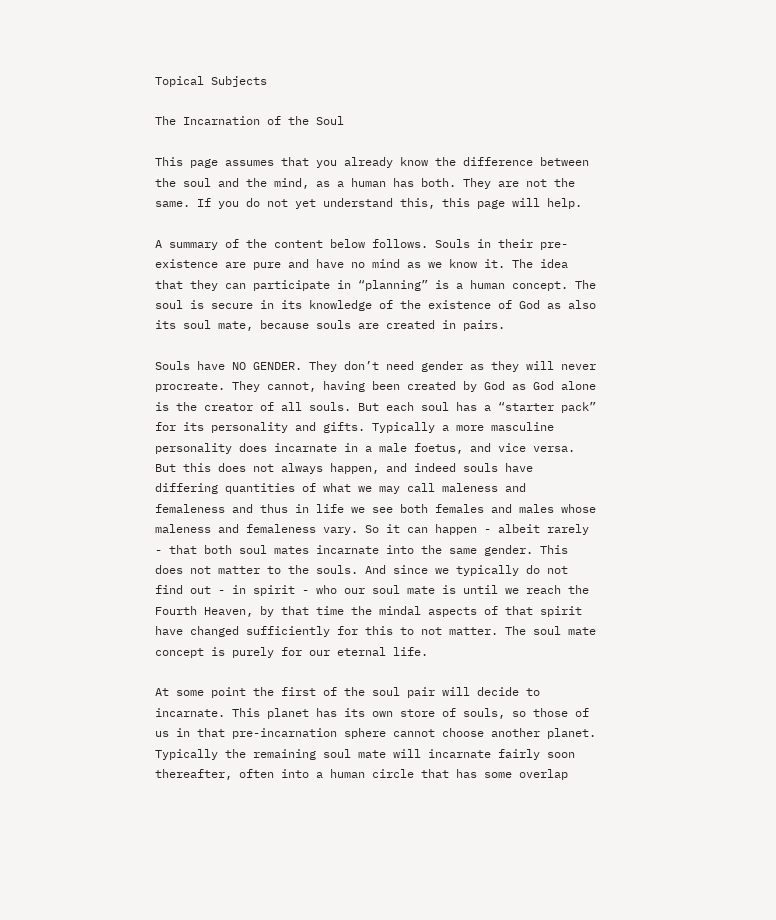Topical Subjects

The Incarnation of the Soul

This page assumes that you already know the difference between the soul and the mind, as a human has both. They are not the same. If you do not yet understand this, this page will help.

A summary of the content below follows. Souls in their pre-existence are pure and have no mind as we know it. The idea that they can participate in “planning” is a human concept. The soul is secure in its knowledge of the existence of God as also its soul mate, because souls are created in pairs.

Souls have NO GENDER. They don’t need gender as they will never procreate. They cannot, having been created by God as God alone is the creator of all souls. But each soul has a “starter pack” for its personality and gifts. Typically a more masculine personality does incarnate in a male foetus, and vice versa. But this does not always happen, and indeed souls have differing quantities of what we may call maleness and femaleness and thus in life we see both females and males whose maleness and femaleness vary. So it can happen - albeit rarely - that both soul mates incarnate into the same gender. This does not matter to the souls. And since we typically do not find out - in spirit - who our soul mate is until we reach the Fourth Heaven, by that time the mindal aspects of that spirit have changed sufficiently for this to not matter. The soul mate concept is purely for our eternal life.

At some point the first of the soul pair will decide to incarnate. This planet has its own store of souls, so those of us in that pre-incarnation sphere cannot choose another planet. Typically the remaining soul mate will incarnate fairly soon thereafter, often into a human circle that has some overlap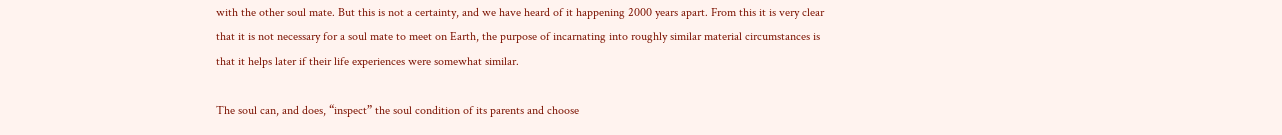with the other soul mate. But this is not a certainty, and we have heard of it happening 2000 years apart. From this it is very clear that it is not necessary for a soul mate to meet on Earth, the purpose of incarnating into roughly similar material circumstances is that it helps later if their life experiences were somewhat similar.

The soul can, and does, “inspect” the soul condition of its parents and choose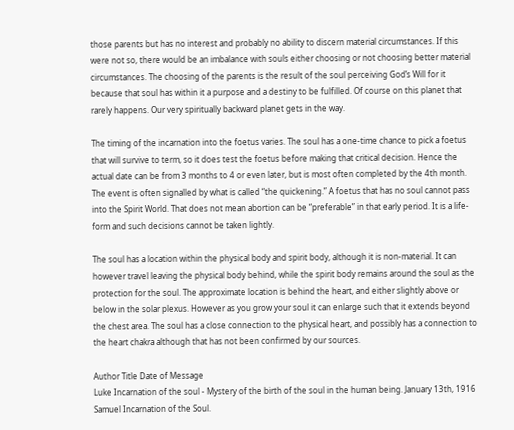those parents but has no interest and probably no ability to discern material circumstances. If this were not so, there would be an imbalance with souls either choosing or not choosing better material circumstances. The choosing of the parents is the result of the soul perceiving God’s Will for it because that soul has within it a purpose and a destiny to be fulfilled. Of course on this planet that rarely happens. Our very spiritually backward planet gets in the way.

The timing of the incarnation into the foetus varies. The soul has a one-time chance to pick a foetus that will survive to term, so it does test the foetus before making that critical decision. Hence the actual date can be from 3 months to 4 or even later, but is most often completed by the 4th month. The event is often signalled by what is called “the quickening.” A foetus that has no soul cannot pass into the Spirit World. That does not mean abortion can be “preferable” in that early period. It is a life-form and such decisions cannot be taken lightly.

The soul has a location within the physical body and spirit body, although it is non-material. It can however travel leaving the physical body behind, while the spirit body remains around the soul as the protection for the soul. The approximate location is behind the heart, and either slightly above or below in the solar plexus. However as you grow your soul it can enlarge such that it extends beyond the chest area. The soul has a close connection to the physical heart, and possibly has a connection to the heart chakra although that has not been confirmed by our sources.

Author Title Date of Message
Luke Incarnation of the soul - Mystery of the birth of the soul in the human being. January 13th, 1916
Samuel Incarnation of the Soul.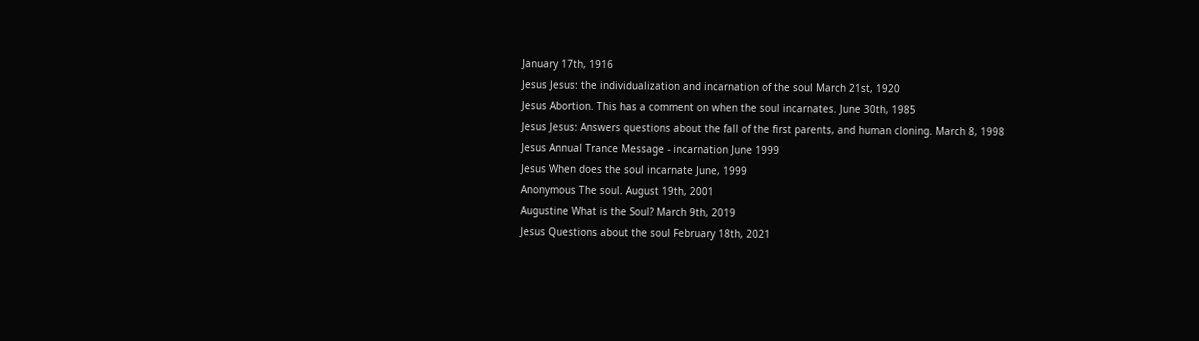January 17th, 1916
Jesus Jesus: the individualization and incarnation of the soul March 21st, 1920
Jesus Abortion. This has a comment on when the soul incarnates. June 30th, 1985
Jesus Jesus: Answers questions about the fall of the first parents, and human cloning. March 8, 1998
Jesus Annual Trance Message - incarnation June 1999
Jesus When does the soul incarnate June, 1999
Anonymous The soul. August 19th, 2001
Augustine What is the Soul? March 9th, 2019
Jesus Questions about the soul February 18th, 2021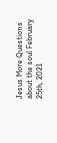Jesus More Questions about the soul February 25th, 2021